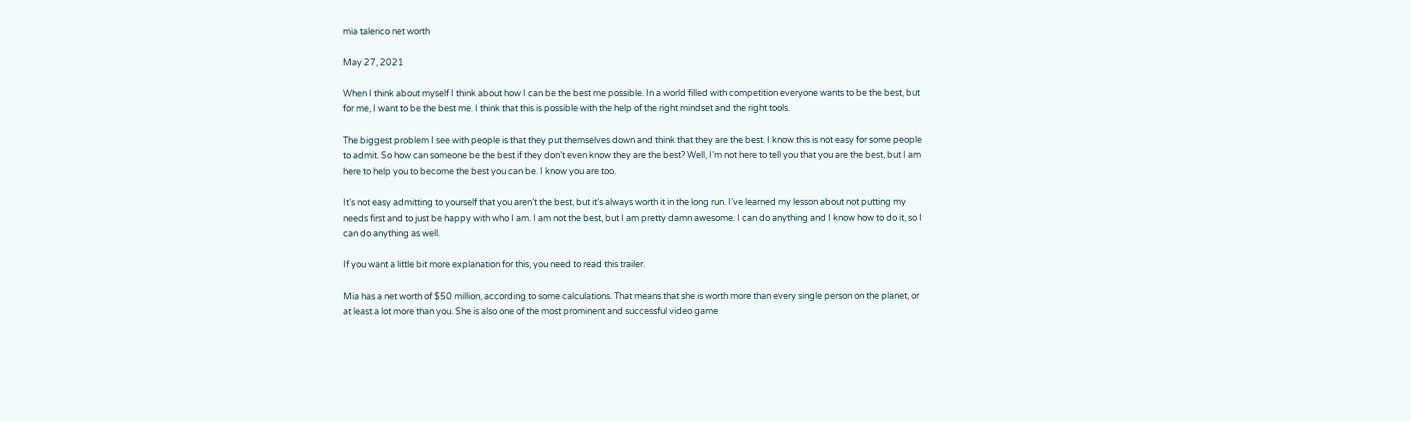mia talerico net worth

May 27, 2021

When I think about myself I think about how I can be the best me possible. In a world filled with competition everyone wants to be the best, but for me, I want to be the best me. I think that this is possible with the help of the right mindset and the right tools.

The biggest problem I see with people is that they put themselves down and think that they are the best. I know this is not easy for some people to admit. So how can someone be the best if they don’t even know they are the best? Well, I’m not here to tell you that you are the best, but I am here to help you to become the best you can be. I know you are too.

It’s not easy admitting to yourself that you aren’t the best, but it’s always worth it in the long run. I’ve learned my lesson about not putting my needs first and to just be happy with who I am. I am not the best, but I am pretty damn awesome. I can do anything and I know how to do it, so I can do anything as well.

If you want a little bit more explanation for this, you need to read this trailer.

Mia has a net worth of $50 million, according to some calculations. That means that she is worth more than every single person on the planet, or at least a lot more than you. She is also one of the most prominent and successful video game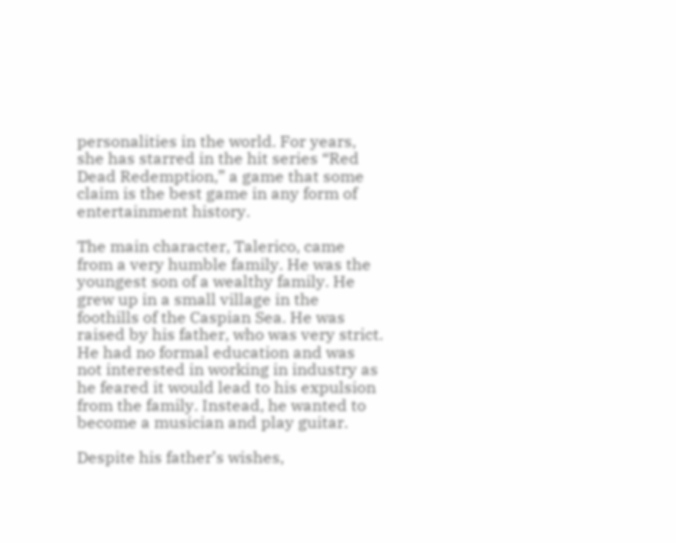personalities in the world. For years, she has starred in the hit series “Red Dead Redemption,” a game that some claim is the best game in any form of entertainment history.

The main character, Talerico, came from a very humble family. He was the youngest son of a wealthy family. He grew up in a small village in the foothills of the Caspian Sea. He was raised by his father, who was very strict. He had no formal education and was not interested in working in industry as he feared it would lead to his expulsion from the family. Instead, he wanted to become a musician and play guitar.

Despite his father’s wishes,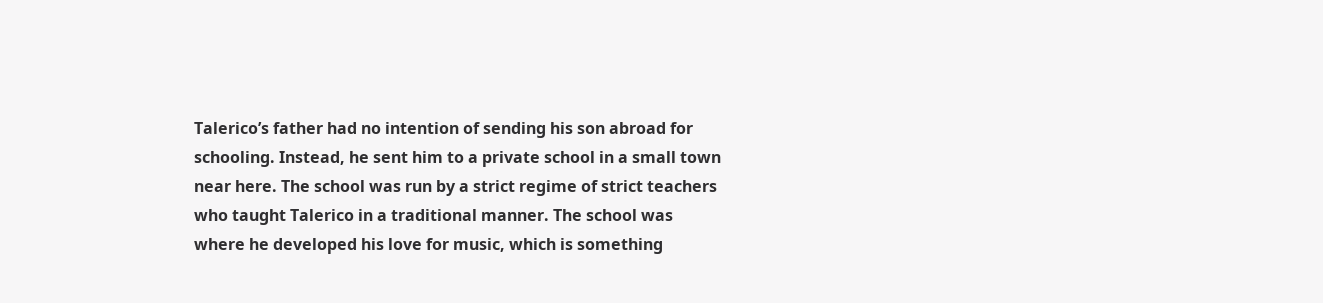Talerico’s father had no intention of sending his son abroad for schooling. Instead, he sent him to a private school in a small town near here. The school was run by a strict regime of strict teachers who taught Talerico in a traditional manner. The school was where he developed his love for music, which is something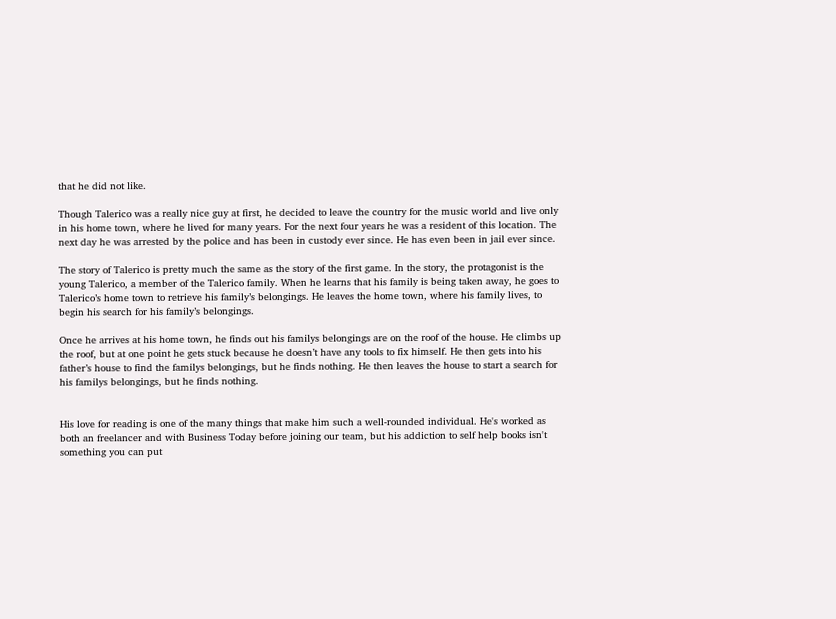that he did not like.

Though Talerico was a really nice guy at first, he decided to leave the country for the music world and live only in his home town, where he lived for many years. For the next four years he was a resident of this location. The next day he was arrested by the police and has been in custody ever since. He has even been in jail ever since.

The story of Talerico is pretty much the same as the story of the first game. In the story, the protagonist is the young Talerico, a member of the Talerico family. When he learns that his family is being taken away, he goes to Talerico’s home town to retrieve his family’s belongings. He leaves the home town, where his family lives, to begin his search for his family’s belongings.

Once he arrives at his home town, he finds out his familys belongings are on the roof of the house. He climbs up the roof, but at one point he gets stuck because he doesn’t have any tools to fix himself. He then gets into his father’s house to find the familys belongings, but he finds nothing. He then leaves the house to start a search for his familys belongings, but he finds nothing.


His love for reading is one of the many things that make him such a well-rounded individual. He's worked as both an freelancer and with Business Today before joining our team, but his addiction to self help books isn't something you can put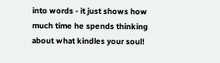into words - it just shows how much time he spends thinking about what kindles your soul!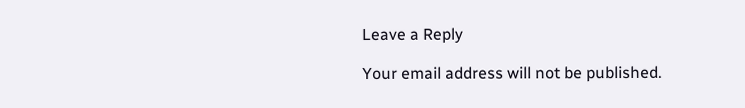Leave a Reply

Your email address will not be published.